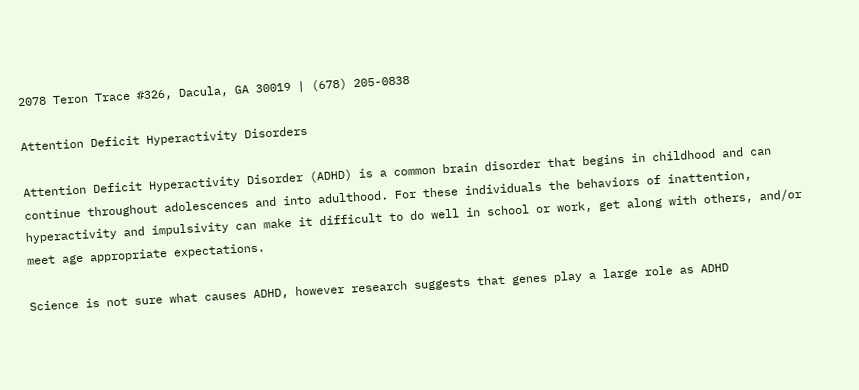2078 Teron Trace #326, Dacula, GA 30019 | (678) 205-0838

Attention Deficit Hyperactivity Disorders

Attention Deficit Hyperactivity Disorder (ADHD) is a common brain disorder that begins in childhood and can continue throughout adolescences and into adulthood. For these individuals the behaviors of inattention, hyperactivity and impulsivity can make it difficult to do well in school or work, get along with others, and/or meet age appropriate expectations.

Science is not sure what causes ADHD, however research suggests that genes play a large role as ADHD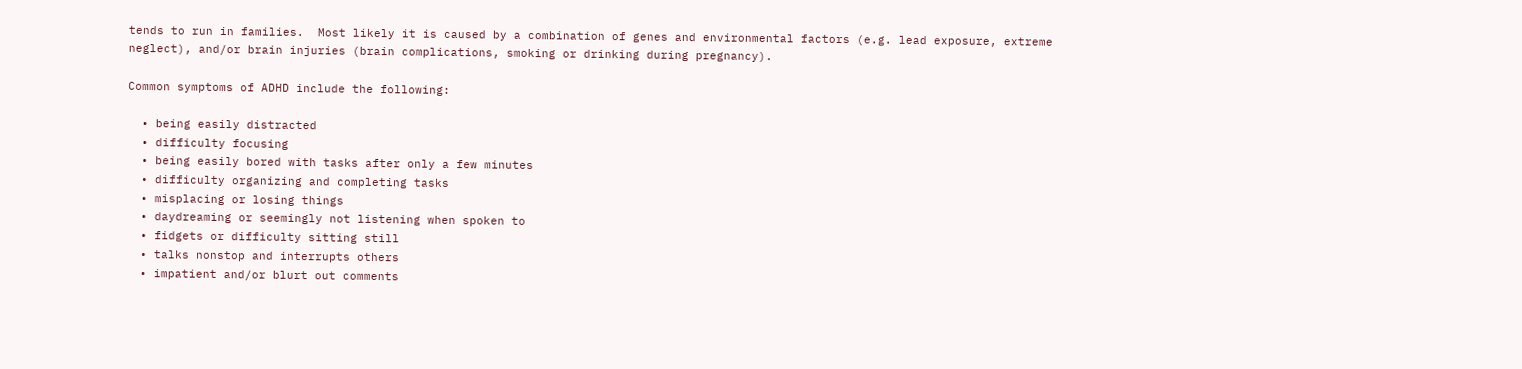tends to run in families.  Most likely it is caused by a combination of genes and environmental factors (e.g. lead exposure, extreme neglect), and/or brain injuries (brain complications, smoking or drinking during pregnancy).

Common symptoms of ADHD include the following:

  • being easily distracted
  • difficulty focusing
  • being easily bored with tasks after only a few minutes
  • difficulty organizing and completing tasks
  • misplacing or losing things
  • daydreaming or seemingly not listening when spoken to
  • fidgets or difficulty sitting still
  • talks nonstop and interrupts others
  • impatient and/or blurt out comments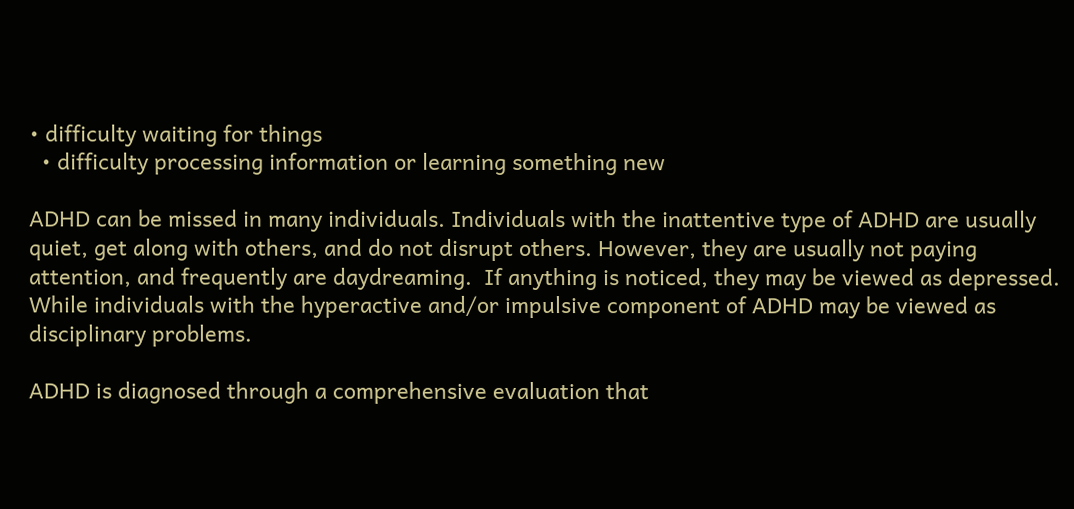• difficulty waiting for things
  • difficulty processing information or learning something new

ADHD can be missed in many individuals. Individuals with the inattentive type of ADHD are usually quiet, get along with others, and do not disrupt others. However, they are usually not paying attention, and frequently are daydreaming.  If anything is noticed, they may be viewed as depressed. While individuals with the hyperactive and/or impulsive component of ADHD may be viewed as disciplinary problems.

ADHD is diagnosed through a comprehensive evaluation that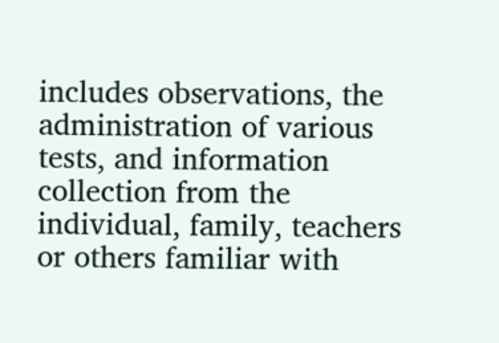includes observations, the administration of various tests, and information collection from the individual, family, teachers or others familiar with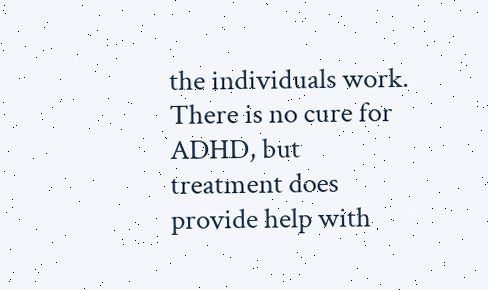the individuals work.  There is no cure for ADHD, but treatment does provide help with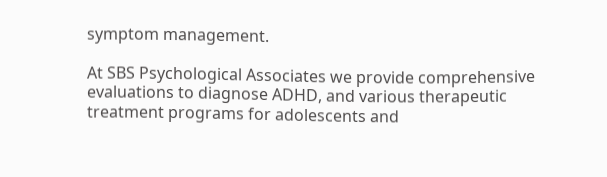symptom management.

At SBS Psychological Associates we provide comprehensive evaluations to diagnose ADHD, and various therapeutic treatment programs for adolescents and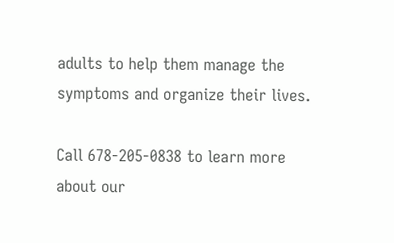adults to help them manage the symptoms and organize their lives.

Call 678-205-0838 to learn more about our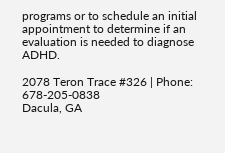programs or to schedule an initial appointment to determine if an evaluation is needed to diagnose ADHD.

2078 Teron Trace #326 | Phone: 678-205-0838
Dacula, GA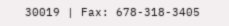30019 | Fax: 678-318-3405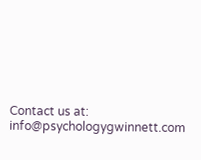Contact us at: info@psychologygwinnett.com